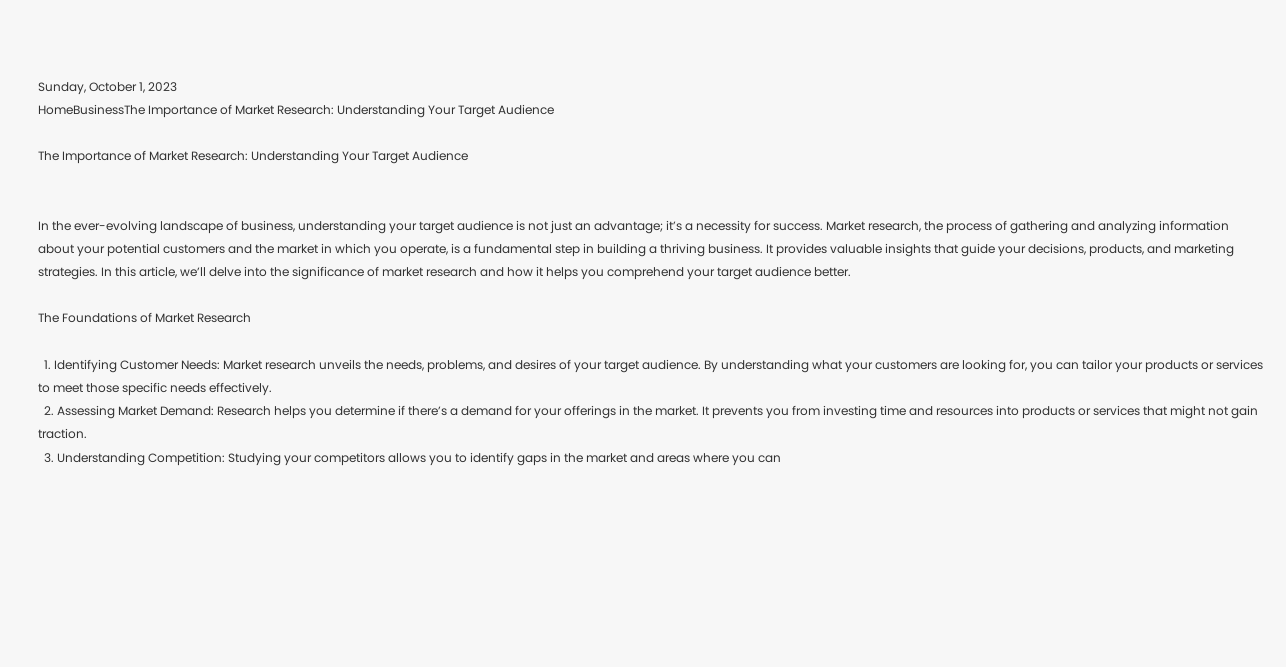Sunday, October 1, 2023
HomeBusinessThe Importance of Market Research: Understanding Your Target Audience

The Importance of Market Research: Understanding Your Target Audience


In the ever-evolving landscape of business, understanding your target audience is not just an advantage; it’s a necessity for success. Market research, the process of gathering and analyzing information about your potential customers and the market in which you operate, is a fundamental step in building a thriving business. It provides valuable insights that guide your decisions, products, and marketing strategies. In this article, we’ll delve into the significance of market research and how it helps you comprehend your target audience better.

The Foundations of Market Research

  1. Identifying Customer Needs: Market research unveils the needs, problems, and desires of your target audience. By understanding what your customers are looking for, you can tailor your products or services to meet those specific needs effectively.
  2. Assessing Market Demand: Research helps you determine if there’s a demand for your offerings in the market. It prevents you from investing time and resources into products or services that might not gain traction.
  3. Understanding Competition: Studying your competitors allows you to identify gaps in the market and areas where you can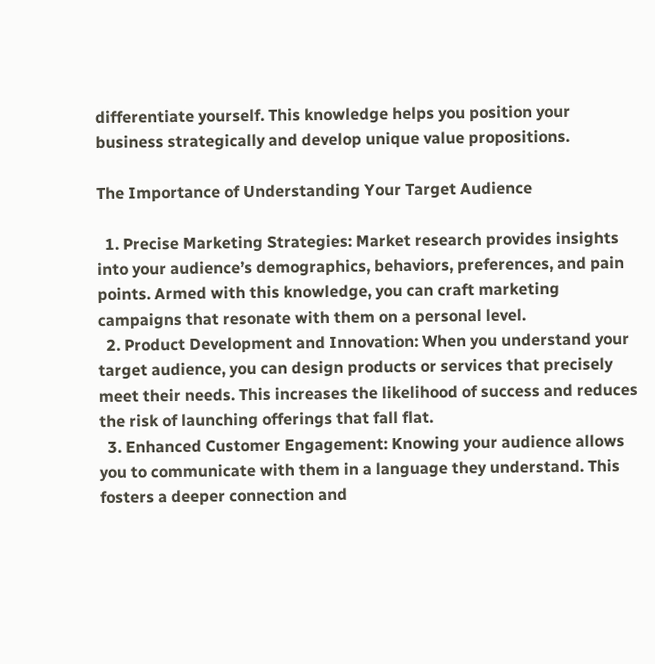differentiate yourself. This knowledge helps you position your business strategically and develop unique value propositions.

The Importance of Understanding Your Target Audience

  1. Precise Marketing Strategies: Market research provides insights into your audience’s demographics, behaviors, preferences, and pain points. Armed with this knowledge, you can craft marketing campaigns that resonate with them on a personal level.
  2. Product Development and Innovation: When you understand your target audience, you can design products or services that precisely meet their needs. This increases the likelihood of success and reduces the risk of launching offerings that fall flat.
  3. Enhanced Customer Engagement: Knowing your audience allows you to communicate with them in a language they understand. This fosters a deeper connection and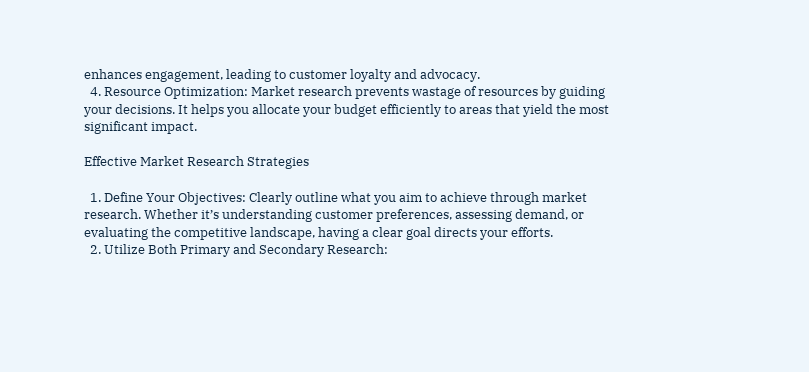enhances engagement, leading to customer loyalty and advocacy.
  4. Resource Optimization: Market research prevents wastage of resources by guiding your decisions. It helps you allocate your budget efficiently to areas that yield the most significant impact.

Effective Market Research Strategies

  1. Define Your Objectives: Clearly outline what you aim to achieve through market research. Whether it’s understanding customer preferences, assessing demand, or evaluating the competitive landscape, having a clear goal directs your efforts.
  2. Utilize Both Primary and Secondary Research: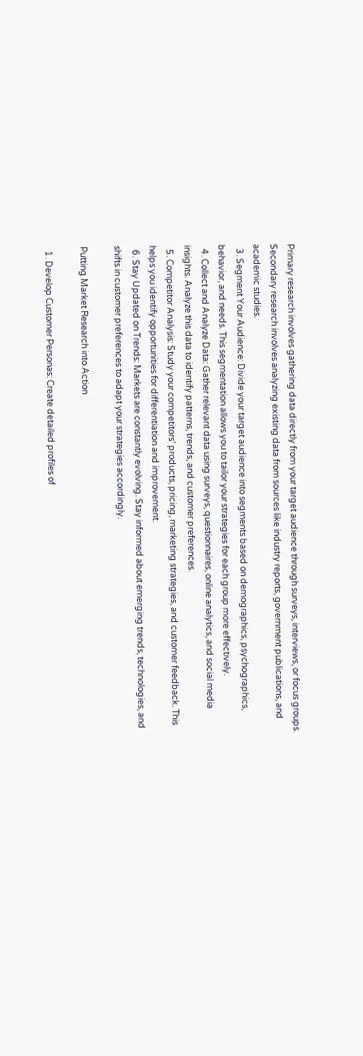Primary research involves gathering data directly from your target audience through surveys, interviews, or focus groups. Secondary research involves analyzing existing data from sources like industry reports, government publications, and academic studies.
  3. Segment Your Audience: Divide your target audience into segments based on demographics, psychographics, behavior, and needs. This segmentation allows you to tailor your strategies for each group more effectively.
  4. Collect and Analyze Data: Gather relevant data using surveys, questionnaires, online analytics, and social media insights. Analyze this data to identify patterns, trends, and customer preferences.
  5. Competitor Analysis: Study your competitors’ products, pricing, marketing strategies, and customer feedback. This helps you identify opportunities for differentiation and improvement.
  6. Stay Updated on Trends: Markets are constantly evolving. Stay informed about emerging trends, technologies, and shifts in customer preferences to adapt your strategies accordingly.

Putting Market Research into Action

  1. Develop Customer Personas: Create detailed profiles of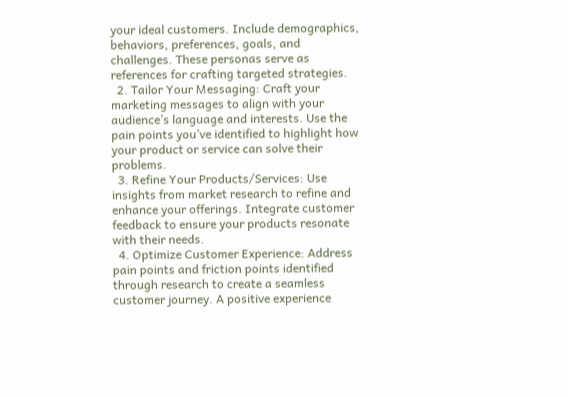your ideal customers. Include demographics, behaviors, preferences, goals, and challenges. These personas serve as references for crafting targeted strategies.
  2. Tailor Your Messaging: Craft your marketing messages to align with your audience’s language and interests. Use the pain points you’ve identified to highlight how your product or service can solve their problems.
  3. Refine Your Products/Services: Use insights from market research to refine and enhance your offerings. Integrate customer feedback to ensure your products resonate with their needs.
  4. Optimize Customer Experience: Address pain points and friction points identified through research to create a seamless customer journey. A positive experience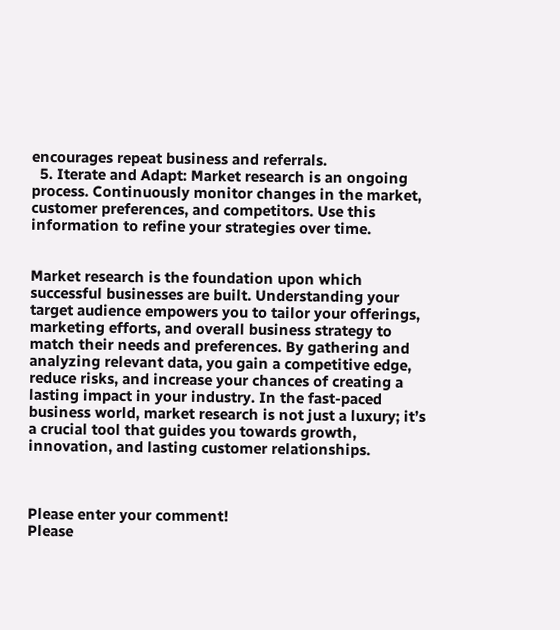encourages repeat business and referrals.
  5. Iterate and Adapt: Market research is an ongoing process. Continuously monitor changes in the market, customer preferences, and competitors. Use this information to refine your strategies over time.


Market research is the foundation upon which successful businesses are built. Understanding your target audience empowers you to tailor your offerings, marketing efforts, and overall business strategy to match their needs and preferences. By gathering and analyzing relevant data, you gain a competitive edge, reduce risks, and increase your chances of creating a lasting impact in your industry. In the fast-paced business world, market research is not just a luxury; it’s a crucial tool that guides you towards growth, innovation, and lasting customer relationships.



Please enter your comment!
Please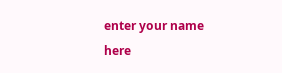enter your name here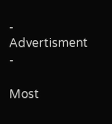- Advertisment -

Most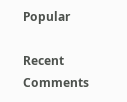Popular

Recent Comments